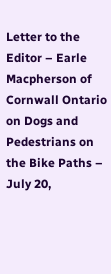Letter to the Editor – Earle Macpherson of Cornwall Ontario on Dogs and Pedestrians on the Bike Paths – July 20,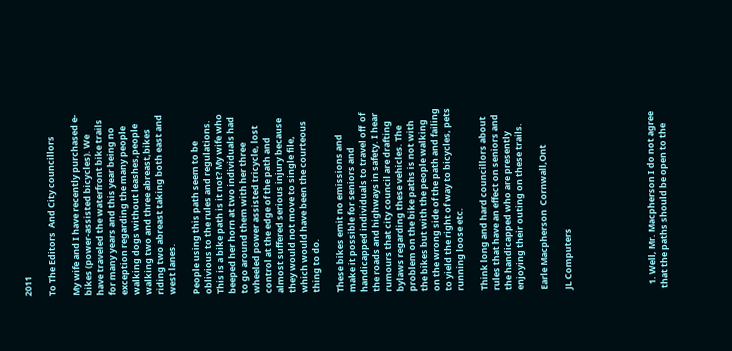2011

To The Editors  And City councillors

My wife and I have recently purchased e-bikes (power-assisted bicycles). We have traveled the waterfront bike trails for many years and this year being no exception regarding the many people walking dogs without leashes,people walking two and three abreast,bikes riding two abreast taking both east and west lanes.

People using this path seem to be oblivious to the rules and regulations. This is a bike path is it not? My wife who beeped her horn at two individuals had to go around them with her three wheeled power assisted tricycle, lost control at the edge of the path and almost suffered serious injury because they would not move to single file, which would have been the courteous thing to do.

These bikes emit no emissions and make it possible for seniors and handicapped individuals to travel off  of the roads and highways in safety. I hear rumours that city council are drafting bylaws regarding these vehicles. The problem on the bike paths is not with the bikes but with the people walking on the wrong side of the path and failing to yield the right of way to bicycles, pets running loose etc.

Think long and hard councillors about rules that have an effect on seniors and the handicapped who are presently enjoying their outing on these trails.

Earle Macpherson  Cornwall,Ont

JL Computers






  1. Well, Mr. Macpherson I do not agree that the paths should be open to the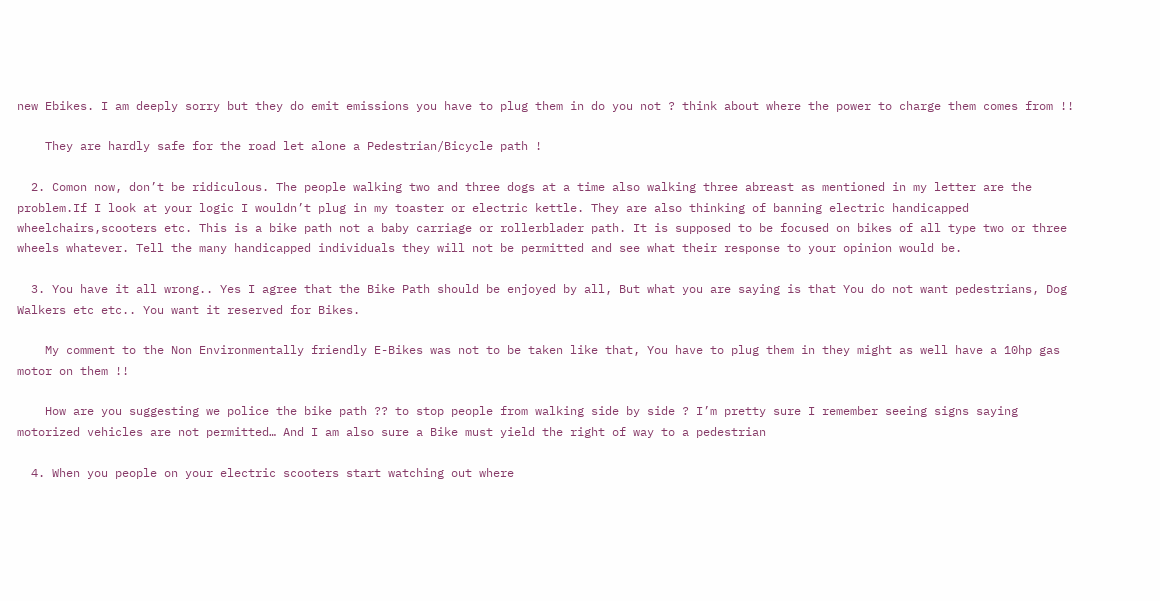new Ebikes. I am deeply sorry but they do emit emissions you have to plug them in do you not ? think about where the power to charge them comes from !!

    They are hardly safe for the road let alone a Pedestrian/Bicycle path !

  2. Comon now, don’t be ridiculous. The people walking two and three dogs at a time also walking three abreast as mentioned in my letter are the problem.If I look at your logic I wouldn’t plug in my toaster or electric kettle. They are also thinking of banning electric handicapped wheelchairs,scooters etc. This is a bike path not a baby carriage or rollerblader path. It is supposed to be focused on bikes of all type two or three wheels whatever. Tell the many handicapped individuals they will not be permitted and see what their response to your opinion would be.

  3. You have it all wrong.. Yes I agree that the Bike Path should be enjoyed by all, But what you are saying is that You do not want pedestrians, Dog Walkers etc etc.. You want it reserved for Bikes.

    My comment to the Non Environmentally friendly E-Bikes was not to be taken like that, You have to plug them in they might as well have a 10hp gas motor on them !!

    How are you suggesting we police the bike path ?? to stop people from walking side by side ? I’m pretty sure I remember seeing signs saying motorized vehicles are not permitted… And I am also sure a Bike must yield the right of way to a pedestrian

  4. When you people on your electric scooters start watching out where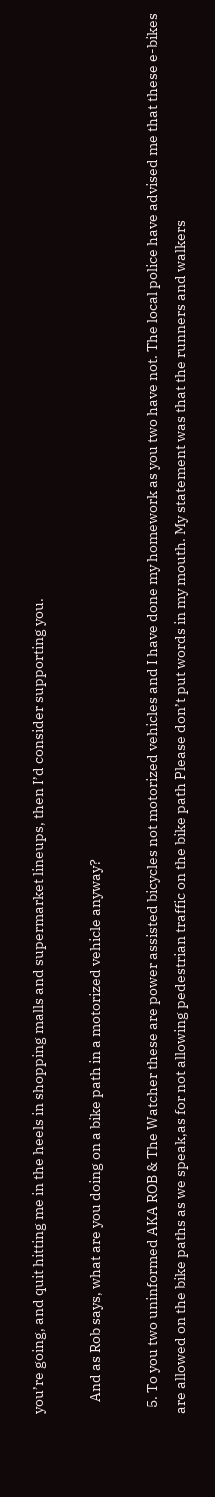you’re going, and quit hitting me in the heels in shopping malls and supermarket lineups, then I’d consider supporting you.

    And as Rob says, what are you doing on a bike path in a motorized vehicle anyway?

  5. To you two uninformed AKA ROB & The Watcher these are power assisted bicycles not motorized vehicles and I have done my homework as you two have not. The local police have advised me that these e-bikes are allowed on the bike paths as we speak,as for not allowing pedestrian traffic on the bike path Please don’t put words in my mouth. My statement was that the runners and walkers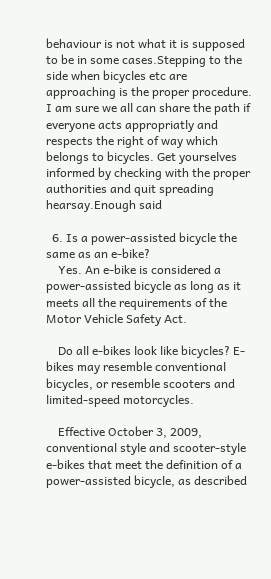behaviour is not what it is supposed to be in some cases.Stepping to the side when bicycles etc are approaching is the proper procedure. I am sure we all can share the path if everyone acts appropriatly and respects the right of way which belongs to bicycles. Get yourselves informed by checking with the proper authorities and quit spreading hearsay.Enough said

  6. Is a power-assisted bicycle the same as an e-bike?
    Yes. An e-bike is considered a power-assisted bicycle as long as it meets all the requirements of the Motor Vehicle Safety Act.

    Do all e-bikes look like bicycles? E-bikes may resemble conventional bicycles, or resemble scooters and limited-speed motorcycles.

    Effective October 3, 2009, conventional style and scooter-style e-bikes that meet the definition of a power-assisted bicycle, as described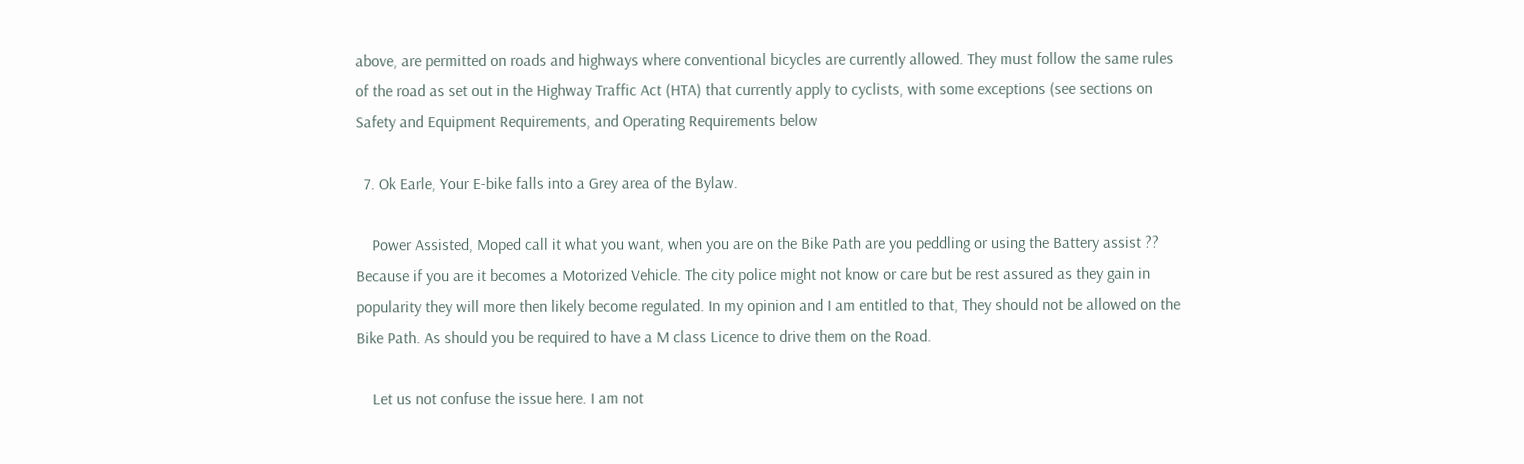above, are permitted on roads and highways where conventional bicycles are currently allowed. They must follow the same rules of the road as set out in the Highway Traffic Act (HTA) that currently apply to cyclists, with some exceptions (see sections on Safety and Equipment Requirements, and Operating Requirements below

  7. Ok Earle, Your E-bike falls into a Grey area of the Bylaw.

    Power Assisted, Moped call it what you want, when you are on the Bike Path are you peddling or using the Battery assist ?? Because if you are it becomes a Motorized Vehicle. The city police might not know or care but be rest assured as they gain in popularity they will more then likely become regulated. In my opinion and I am entitled to that, They should not be allowed on the Bike Path. As should you be required to have a M class Licence to drive them on the Road.

    Let us not confuse the issue here. I am not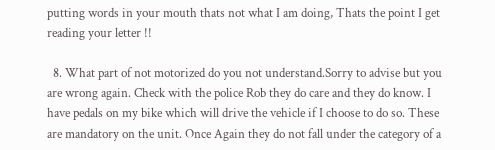putting words in your mouth thats not what I am doing, Thats the point I get reading your letter !!

  8. What part of not motorized do you not understand.Sorry to advise but you are wrong again. Check with the police Rob they do care and they do know. I have pedals on my bike which will drive the vehicle if I choose to do so. These are mandatory on the unit. Once Again they do not fall under the category of a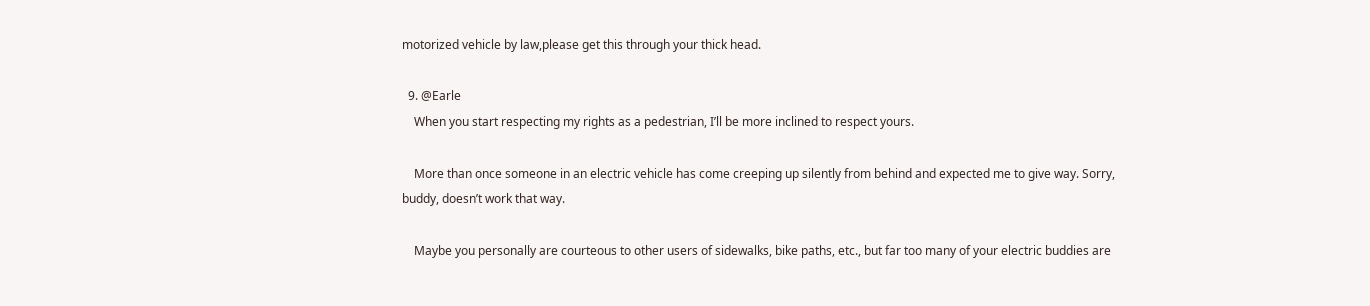motorized vehicle by law,please get this through your thick head.

  9. @Earle
    When you start respecting my rights as a pedestrian, I’ll be more inclined to respect yours.

    More than once someone in an electric vehicle has come creeping up silently from behind and expected me to give way. Sorry, buddy, doesn’t work that way.

    Maybe you personally are courteous to other users of sidewalks, bike paths, etc., but far too many of your electric buddies are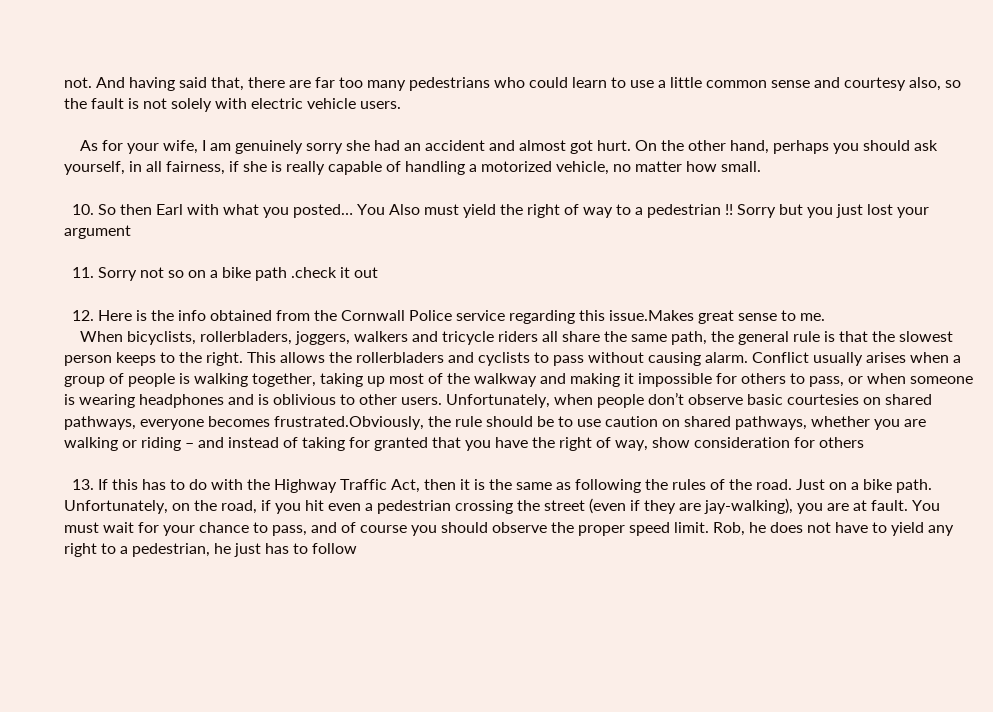not. And having said that, there are far too many pedestrians who could learn to use a little common sense and courtesy also, so the fault is not solely with electric vehicle users.

    As for your wife, I am genuinely sorry she had an accident and almost got hurt. On the other hand, perhaps you should ask yourself, in all fairness, if she is really capable of handling a motorized vehicle, no matter how small.

  10. So then Earl with what you posted… You Also must yield the right of way to a pedestrian !! Sorry but you just lost your argument

  11. Sorry not so on a bike path .check it out

  12. Here is the info obtained from the Cornwall Police service regarding this issue.Makes great sense to me.
    When bicyclists, rollerbladers, joggers, walkers and tricycle riders all share the same path, the general rule is that the slowest person keeps to the right. This allows the rollerbladers and cyclists to pass without causing alarm. Conflict usually arises when a group of people is walking together, taking up most of the walkway and making it impossible for others to pass, or when someone is wearing headphones and is oblivious to other users. Unfortunately, when people don’t observe basic courtesies on shared pathways, everyone becomes frustrated.Obviously, the rule should be to use caution on shared pathways, whether you are walking or riding – and instead of taking for granted that you have the right of way, show consideration for others

  13. If this has to do with the Highway Traffic Act, then it is the same as following the rules of the road. Just on a bike path. Unfortunately, on the road, if you hit even a pedestrian crossing the street (even if they are jay-walking), you are at fault. You must wait for your chance to pass, and of course you should observe the proper speed limit. Rob, he does not have to yield any right to a pedestrian, he just has to follow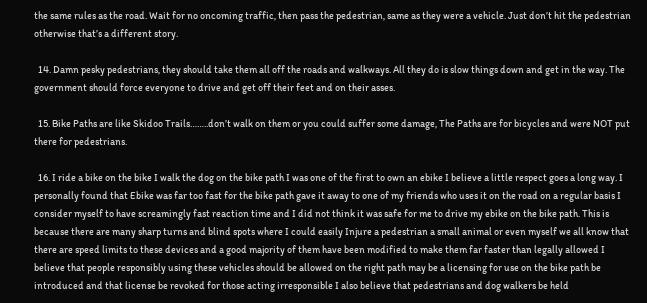the same rules as the road. Wait for no oncoming traffic, then pass the pedestrian, same as they were a vehicle. Just don’t hit the pedestrian otherwise that’s a different story.

  14. Damn pesky pedestrians, they should take them all off the roads and walkways. All they do is slow things down and get in the way. The government should force everyone to drive and get off their feet and on their asses.

  15. Bike Paths are like Skidoo Trails……..don’t walk on them or you could suffer some damage, The Paths are for bicycles and were NOT put there for pedestrians.

  16. I ride a bike on the bike I walk the dog on the bike path I was one of the first to own an ebike I believe a little respect goes a long way. I personally found that Ebike was far too fast for the bike path gave it away to one of my friends who uses it on the road on a regular basis I consider myself to have screamingly fast reaction time and I did not think it was safe for me to drive my ebike on the bike path. This is because there are many sharp turns and blind spots where I could easily Injure a pedestrian a small animal or even myself we all know that there are speed limits to these devices and a good majority of them have been modified to make them far faster than legally allowed I believe that people responsibly using these vehicles should be allowed on the right path may be a licensing for use on the bike path be introduced and that license be revoked for those acting irresponsible I also believe that pedestrians and dog walkers be held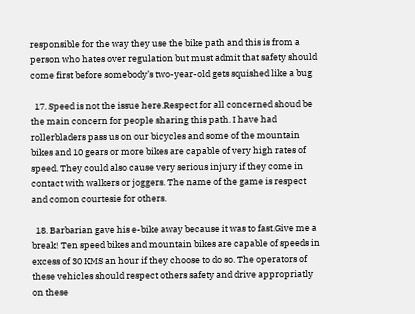responsible for the way they use the bike path and this is from a person who hates over regulation but must admit that safety should come first before somebody’s two-year-old gets squished like a bug

  17. Speed is not the issue here.Respect for all concerned shoud be the main concern for people sharing this path. I have had rollerbladers pass us on our bicycles and some of the mountain bikes and 10 gears or more bikes are capable of very high rates of speed. They could also cause very serious injury if they come in contact with walkers or joggers. The name of the game is respect and comon courtesie for others.

  18. Barbarian gave his e-bike away because it was to fast.Give me a break! Ten speed bikes and mountain bikes are capable of speeds in excess of 30 KMS an hour if they choose to do so. The operators of these vehicles should respect others safety and drive appropriatly on these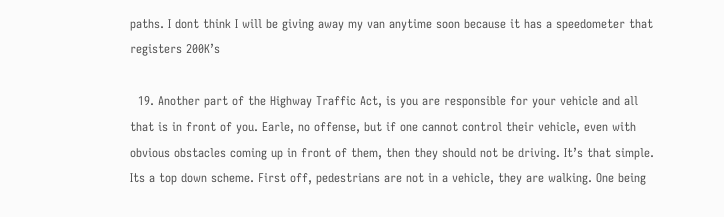paths. I dont think I will be giving away my van anytime soon because it has a speedometer that registers 200K’s

  19. Another part of the Highway Traffic Act, is you are responsible for your vehicle and all that is in front of you. Earle, no offense, but if one cannot control their vehicle, even with obvious obstacles coming up in front of them, then they should not be driving. It’s that simple. Its a top down scheme. First off, pedestrians are not in a vehicle, they are walking. One being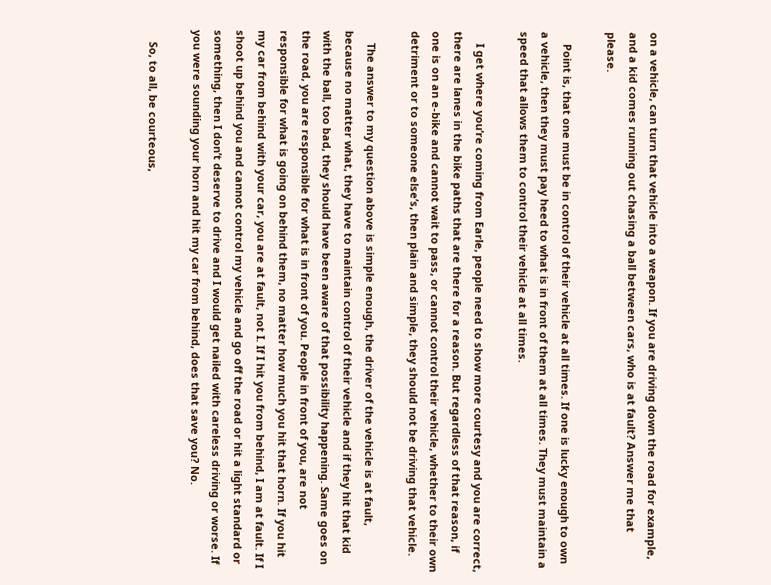on a vehicle, can turn that vehicle into a weapon. If you are driving down the road for example, and a kid comes running out chasing a ball between cars, who is at fault? Answer me that please.

    Point is, that one must be in control of their vehicle at all times. If one is lucky enough to own a vehicle, then they must pay heed to what is in front of them at all times. They must maintain a speed that allows them to control their vehicle at all times.

    I get where you’re coming from Earle, people need to show more courtesy and you are correct, there are lanes in the bike paths that are there for a reason. But regardless of that reason, if one is on an e-bike and cannot wait to pass, or cannot control their vehicle, whether to their own detriment or to someone else’s, then plain and simple, they should not be driving that vehicle.

    The answer to my question above is simple enough, the driver of the vehicle is at fault, because no matter what, they have to maintain control of their vehicle and if they hit that kid with the ball, too bad, they should have been aware of that possibility happening. Same goes on the road, you are responsible for what is in front of you. People in front of you, are not responsible for what is going on behind them, no matter how much you hit that horn. If you hit my car from behind with your car, you are at fault, not I. If I hit you from behind, I am at fault. If I shoot up behind you and cannot control my vehicle and go off the road or hit a light standard or something, then I don’t deserve to drive and I would get nailed with careless driving or worse. If you were sounding your horn and hit my car from behind, does that save you? No.

    So, to all, be courteous,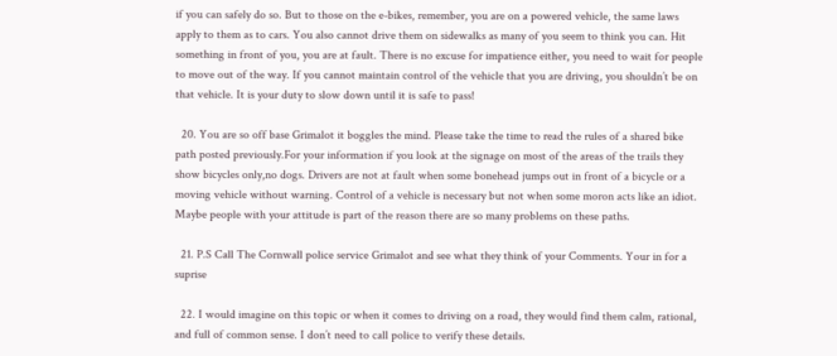if you can safely do so. But to those on the e-bikes, remember, you are on a powered vehicle, the same laws apply to them as to cars. You also cannot drive them on sidewalks as many of you seem to think you can. Hit something in front of you, you are at fault. There is no excuse for impatience either, you need to wait for people to move out of the way. If you cannot maintain control of the vehicle that you are driving, you shouldn’t be on that vehicle. It is your duty to slow down until it is safe to pass!

  20. You are so off base Grimalot it boggles the mind. Please take the time to read the rules of a shared bike path posted previously.For your information if you look at the signage on most of the areas of the trails they show bicycles only,no dogs. Drivers are not at fault when some bonehead jumps out in front of a bicycle or a moving vehicle without warning. Control of a vehicle is necessary but not when some moron acts like an idiot. Maybe people with your attitude is part of the reason there are so many problems on these paths.

  21. P.S Call The Cornwall police service Grimalot and see what they think of your Comments. Your in for a suprise

  22. I would imagine on this topic or when it comes to driving on a road, they would find them calm, rational, and full of common sense. I don’t need to call police to verify these details.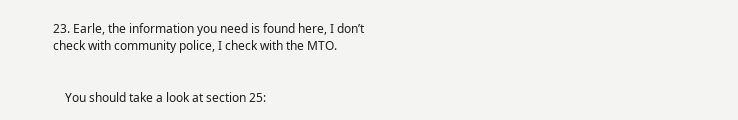23. Earle, the information you need is found here, I don’t check with community police, I check with the MTO.


    You should take a look at section 25: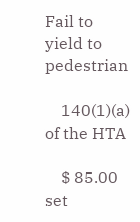Fail to yield to pedestrian

    140(1)(a) of the HTA

    $ 85.00 set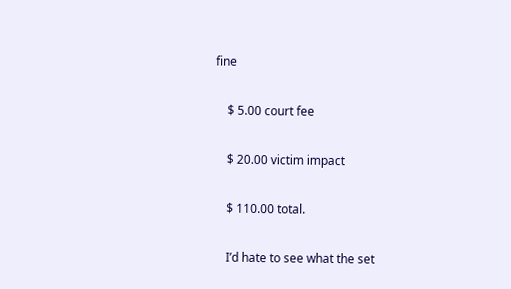fine

    $ 5.00 court fee

    $ 20.00 victim impact

    $ 110.00 total.

    I’d hate to see what the set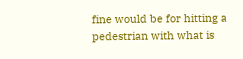fine would be for hitting a pedestrian with what is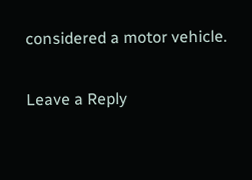considered a motor vehicle.

Leave a Reply